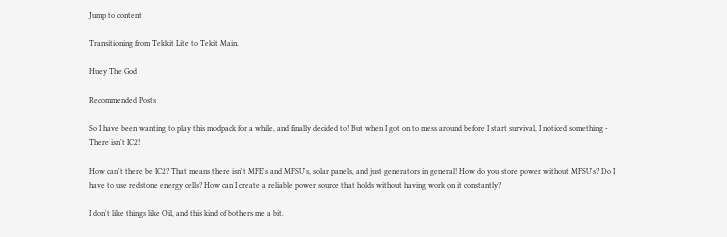Jump to content

Transitioning from Tekkit Lite to Tekit Main.

Huey The God

Recommended Posts

So I have been wanting to play this modpack for a while, and finally decided to! But when I got on to mess around before I start survival, I noticed something - There isn't IC2!

How can't there be IC2? That means there isn't MFE's and MFSU's, solar panels, and just generators in general! How do you store power without MFSU's? Do I have to use redstone energy cells? How can I create a reliable power source that holds without having work on it constantly?

I don't like things like Oil, and this kind of bothers me a bit.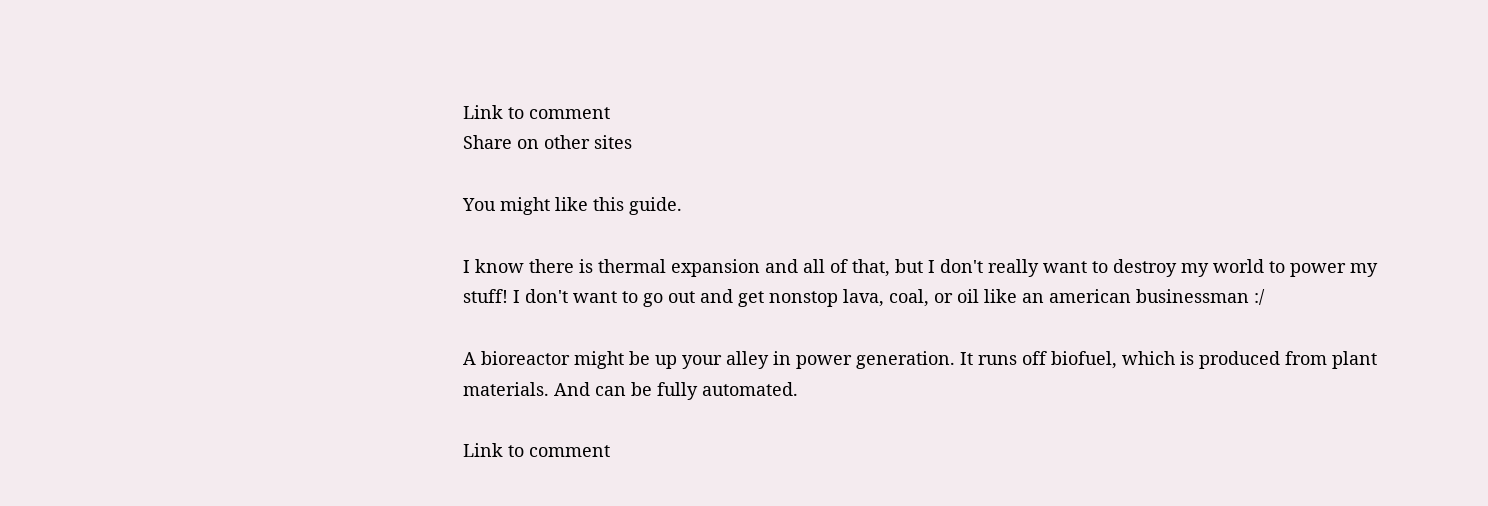Link to comment
Share on other sites

You might like this guide.

I know there is thermal expansion and all of that, but I don't really want to destroy my world to power my stuff! I don't want to go out and get nonstop lava, coal, or oil like an american businessman :/

A bioreactor might be up your alley in power generation. It runs off biofuel, which is produced from plant materials. And can be fully automated.

Link to comment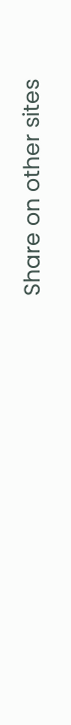Share on other sites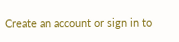Create an account or sign in to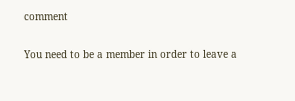comment

You need to be a member in order to leave a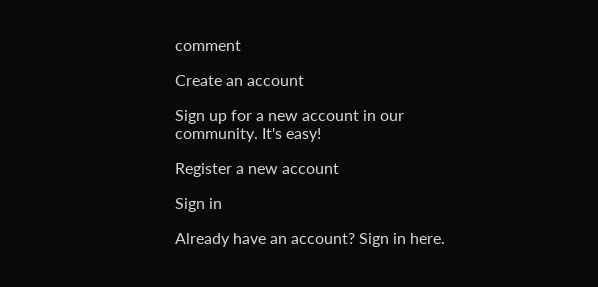comment

Create an account

Sign up for a new account in our community. It's easy!

Register a new account

Sign in

Already have an account? Sign in here.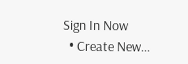Sign In Now
  • Create New...